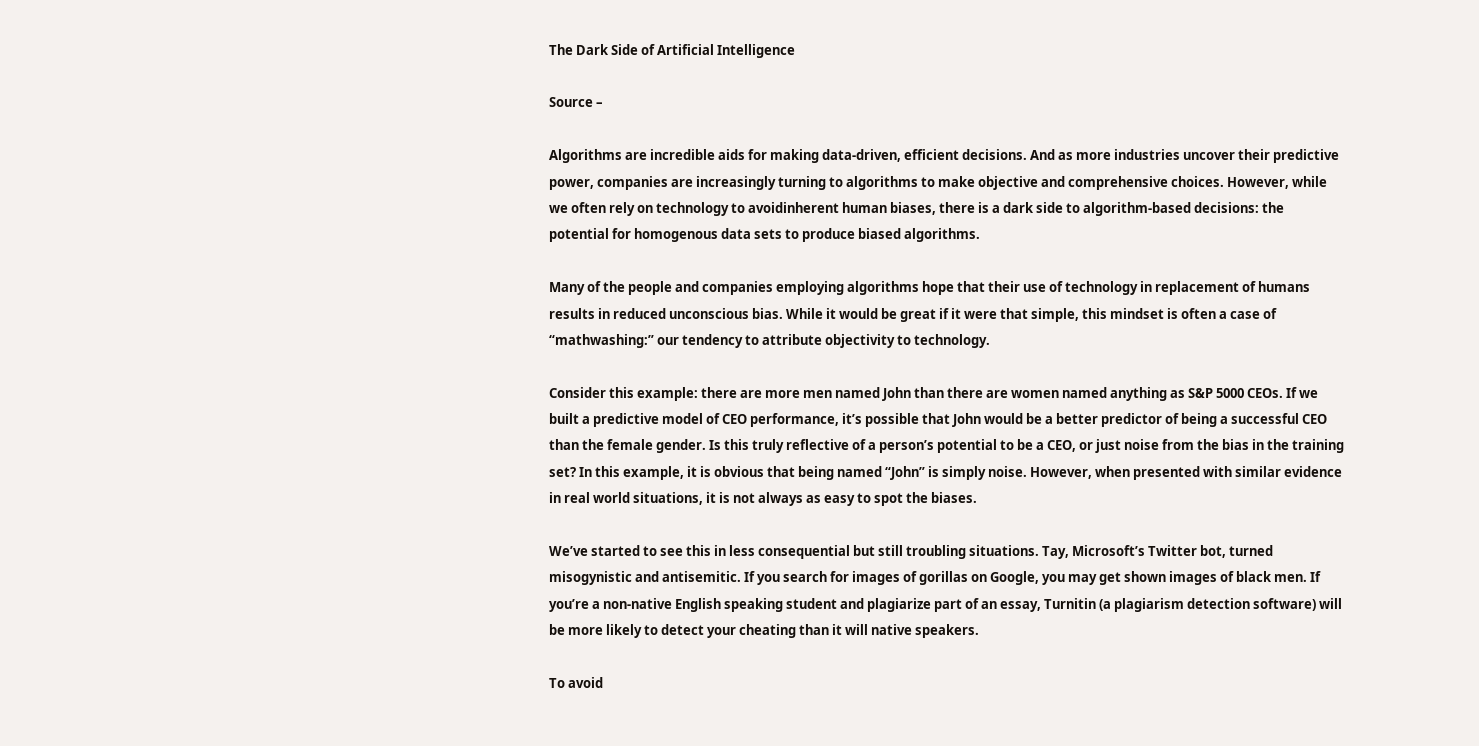The Dark Side of Artificial Intelligence

Source –

Algorithms are incredible aids for making data-driven, efficient decisions. And as more industries uncover their predictive power, companies are increasingly turning to algorithms to make objective and comprehensive choices. However, while we often rely on technology to avoidinherent human biases, there is a dark side to algorithm-based decisions: the potential for homogenous data sets to produce biased algorithms.

Many of the people and companies employing algorithms hope that their use of technology in replacement of humans results in reduced unconscious bias. While it would be great if it were that simple, this mindset is often a case of “mathwashing:” our tendency to attribute objectivity to technology.

Consider this example: there are more men named John than there are women named anything as S&P 5000 CEOs. If we built a predictive model of CEO performance, it’s possible that John would be a better predictor of being a successful CEO than the female gender. Is this truly reflective of a person’s potential to be a CEO, or just noise from the bias in the training set? In this example, it is obvious that being named “John” is simply noise. However, when presented with similar evidence in real world situations, it is not always as easy to spot the biases.

We’ve started to see this in less consequential but still troubling situations. Tay, Microsoft’s Twitter bot, turned misogynistic and antisemitic. If you search for images of gorillas on Google, you may get shown images of black men. If you’re a non-native English speaking student and plagiarize part of an essay, Turnitin (a plagiarism detection software) will be more likely to detect your cheating than it will native speakers.

To avoid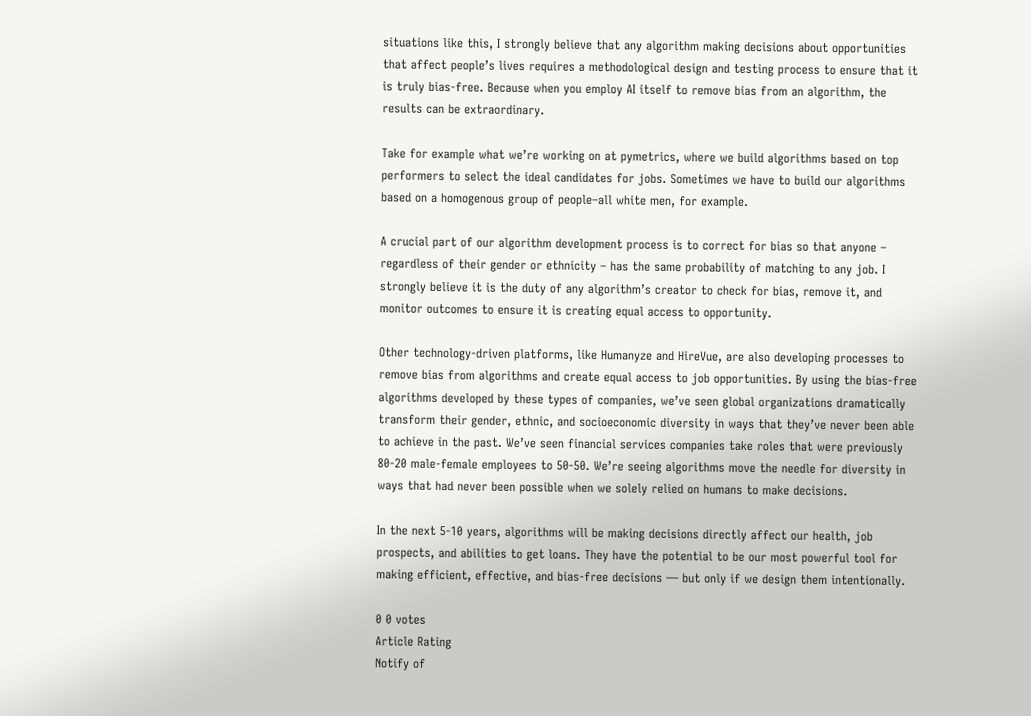situations like this, I strongly believe that any algorithm making decisions about opportunities that affect people’s lives requires a methodological design and testing process to ensure that it is truly bias-free. Because when you employ AI itself to remove bias from an algorithm, the results can be extraordinary.

Take for example what we’re working on at pymetrics, where we build algorithms based on top performers to select the ideal candidates for jobs. Sometimes we have to build our algorithms based on a homogenous group of people–all white men, for example.

A crucial part of our algorithm development process is to correct for bias so that anyone – regardless of their gender or ethnicity – has the same probability of matching to any job. I strongly believe it is the duty of any algorithm’s creator to check for bias, remove it, and monitor outcomes to ensure it is creating equal access to opportunity.

Other technology-driven platforms, like Humanyze and HireVue, are also developing processes to remove bias from algorithms and create equal access to job opportunities. By using the bias-free algorithms developed by these types of companies, we’ve seen global organizations dramatically transform their gender, ethnic, and socioeconomic diversity in ways that they’ve never been able to achieve in the past. We’ve seen financial services companies take roles that were previously 80-20 male-female employees to 50-50. We’re seeing algorithms move the needle for diversity in ways that had never been possible when we solely relied on humans to make decisions.

In the next 5-10 years, algorithms will be making decisions directly affect our health, job prospects, and abilities to get loans. They have the potential to be our most powerful tool for making efficient, effective, and bias-free decisions — but only if we design them intentionally.

0 0 votes
Article Rating
Notify of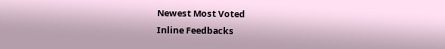Newest Most Voted
Inline Feedbacks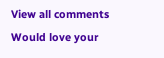View all comments
Would love your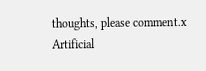thoughts, please comment.x
Artificial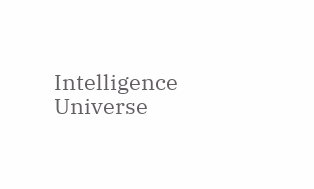Intelligence Universe